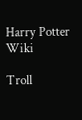Harry Potter Wiki

Troll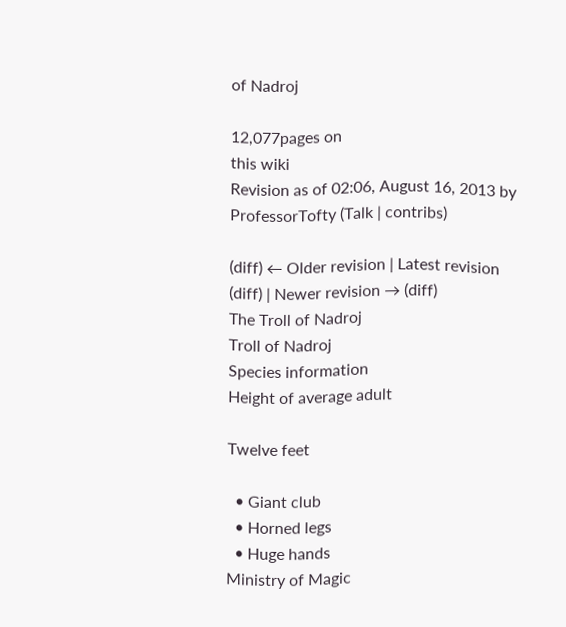of Nadroj

12,077pages on
this wiki
Revision as of 02:06, August 16, 2013 by ProfessorTofty (Talk | contribs)

(diff) ← Older revision | Latest revision (diff) | Newer revision → (diff)
The Troll of Nadroj
Troll of Nadroj
Species information
Height of average adult

Twelve feet

  • Giant club
  • Horned legs
  • Huge hands
Ministry of Magic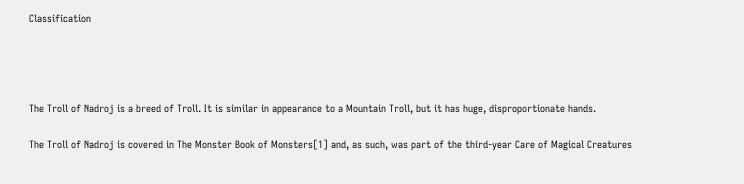Classification




The Troll of Nadroj is a breed of Troll. It is similar in appearance to a Mountain Troll, but it has huge, disproportionate hands.

The Troll of Nadroj is covered in The Monster Book of Monsters[1] and, as such, was part of the third-year Care of Magical Creatures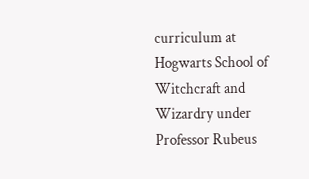curriculum at Hogwarts School of Witchcraft and Wizardry under Professor Rubeus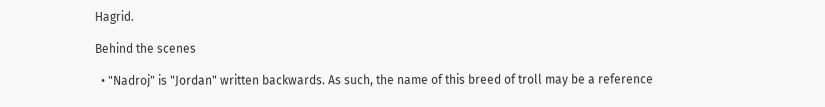Hagrid.

Behind the scenes

  • "Nadroj" is "Jordan" written backwards. As such, the name of this breed of troll may be a reference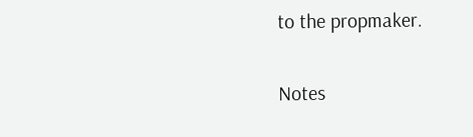to the propmaker.


Notes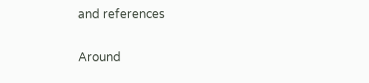and references

Around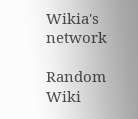Wikia's network

Random Wiki